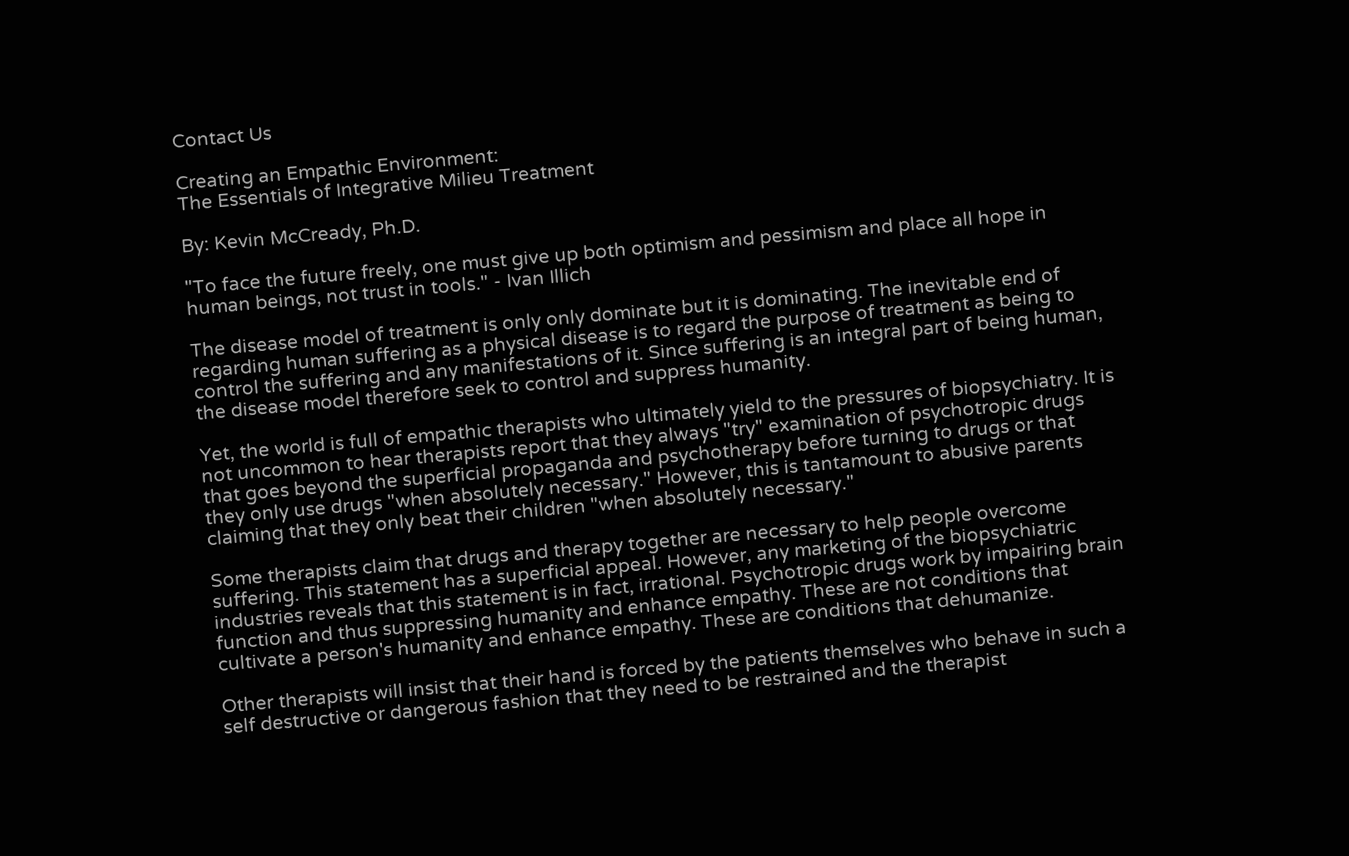Contact Us

Creating an Empathic Environment:
The Essentials of Integrative Milieu Treatment

By: Kevin McCready, Ph.D.

"To face the future freely, one must give up both optimism and pessimism and place all hope in human beings, not trust in tools." - Ivan Illich

The disease model of treatment is only only dominate but it is dominating. The inevitable end of regarding human suffering as a physical disease is to regard the purpose of treatment as being to control the suffering and any manifestations of it. Since suffering is an integral part of being human, the disease model therefore seek to control and suppress humanity.

Yet, the world is full of empathic therapists who ultimately yield to the pressures of biopsychiatry. It is not uncommon to hear therapists report that they always "try" examination of psychotropic drugs that goes beyond the superficial propaganda and psychotherapy before turning to drugs or that they only use drugs "when absolutely necessary." However, this is tantamount to abusive parents claiming that they only beat their children "when absolutely necessary."

Some therapists claim that drugs and therapy together are necessary to help people overcome suffering. This statement has a superficial appeal. However, any marketing of the biopsychiatric industries reveals that this statement is in fact, irrational. Psychotropic drugs work by impairing brain function and thus suppressing humanity and enhance empathy. These are not conditions that cultivate a person's humanity and enhance empathy. These are conditions that dehumanize.

Other therapists will insist that their hand is forced by the patients themselves who behave in such a self destructive or dangerous fashion that they need to be restrained and the therapist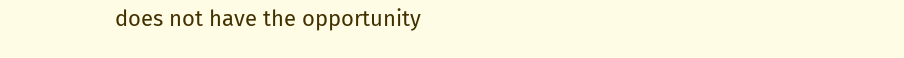does not have the opportunity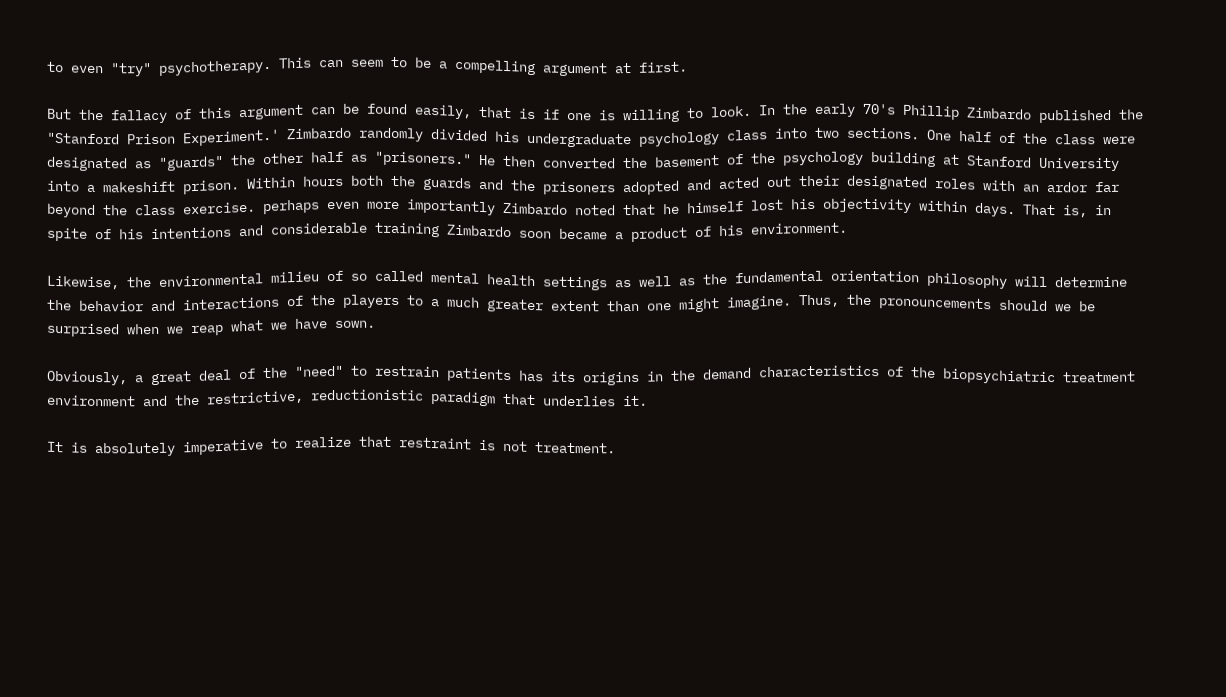to even "try" psychotherapy. This can seem to be a compelling argument at first.

But the fallacy of this argument can be found easily, that is if one is willing to look. In the early 70's Phillip Zimbardo published the "Stanford Prison Experiment.' Zimbardo randomly divided his undergraduate psychology class into two sections. One half of the class were designated as "guards" the other half as "prisoners." He then converted the basement of the psychology building at Stanford University into a makeshift prison. Within hours both the guards and the prisoners adopted and acted out their designated roles with an ardor far beyond the class exercise. perhaps even more importantly Zimbardo noted that he himself lost his objectivity within days. That is, in spite of his intentions and considerable training Zimbardo soon became a product of his environment.

Likewise, the environmental milieu of so called mental health settings as well as the fundamental orientation philosophy will determine the behavior and interactions of the players to a much greater extent than one might imagine. Thus, the pronouncements should we be surprised when we reap what we have sown.

Obviously, a great deal of the "need" to restrain patients has its origins in the demand characteristics of the biopsychiatric treatment environment and the restrictive, reductionistic paradigm that underlies it.

It is absolutely imperative to realize that restraint is not treatment.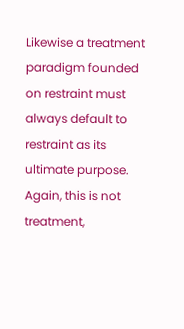Likewise a treatment paradigm founded on restraint must always default to restraint as its ultimate purpose. Again, this is not treatment,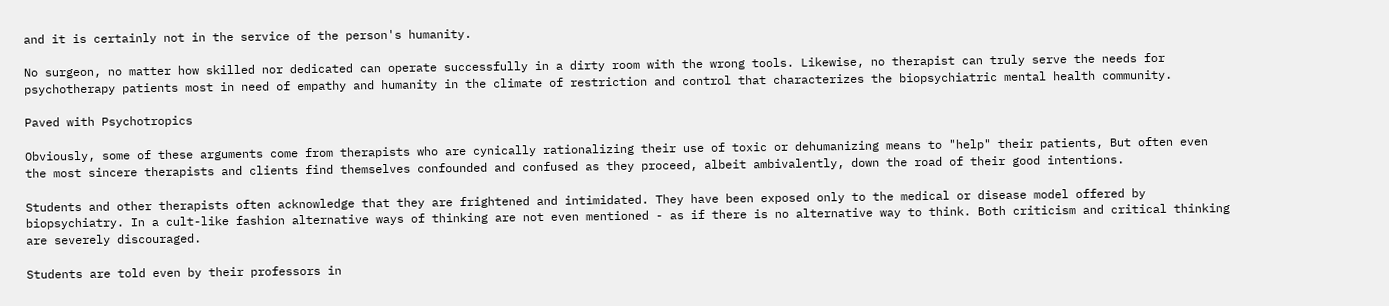and it is certainly not in the service of the person's humanity.

No surgeon, no matter how skilled nor dedicated can operate successfully in a dirty room with the wrong tools. Likewise, no therapist can truly serve the needs for psychotherapy patients most in need of empathy and humanity in the climate of restriction and control that characterizes the biopsychiatric mental health community.

Paved with Psychotropics

Obviously, some of these arguments come from therapists who are cynically rationalizing their use of toxic or dehumanizing means to "help" their patients, But often even the most sincere therapists and clients find themselves confounded and confused as they proceed, albeit ambivalently, down the road of their good intentions.

Students and other therapists often acknowledge that they are frightened and intimidated. They have been exposed only to the medical or disease model offered by biopsychiatry. In a cult-like fashion alternative ways of thinking are not even mentioned - as if there is no alternative way to think. Both criticism and critical thinking are severely discouraged.

Students are told even by their professors in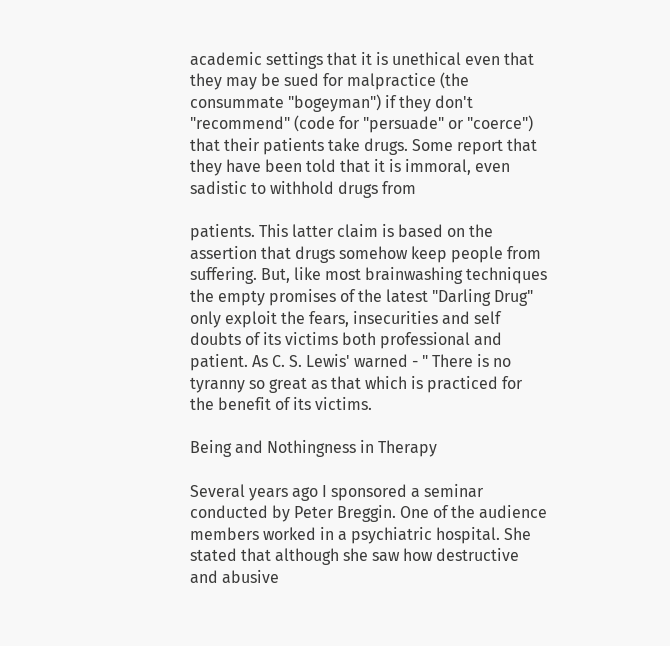academic settings that it is unethical even that they may be sued for malpractice (the consummate "bogeyman") if they don't "recommend" (code for "persuade" or "coerce") that their patients take drugs. Some report that they have been told that it is immoral, even sadistic to withhold drugs from

patients. This latter claim is based on the assertion that drugs somehow keep people from suffering. But, like most brainwashing techniques the empty promises of the latest "Darling Drug" only exploit the fears, insecurities and self doubts of its victims both professional and patient. As C. S. Lewis' warned - " There is no tyranny so great as that which is practiced for the benefit of its victims.

Being and Nothingness in Therapy

Several years ago I sponsored a seminar conducted by Peter Breggin. One of the audience members worked in a psychiatric hospital. She stated that although she saw how destructive and abusive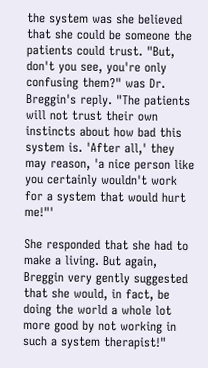the system was she believed that she could be someone the patients could trust. "But, don't you see, you're only confusing them?" was Dr. Breggin's reply. "The patients will not trust their own instincts about how bad this system is. 'After all,' they may reason, 'a nice person like you certainly wouldn't work for a system that would hurt me!"'

She responded that she had to make a living. But again, Breggin very gently suggested that she would, in fact, be doing the world a whole lot more good by not working in such a system therapist!"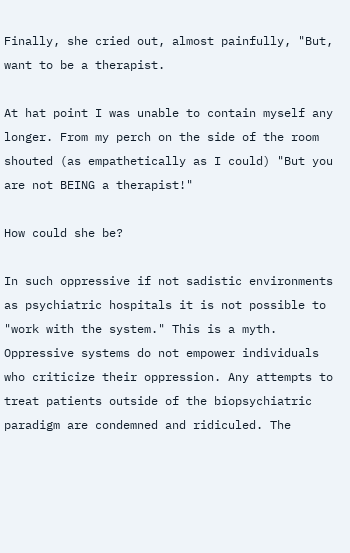Finally, she cried out, almost painfully, "But, want to be a therapist.

At hat point I was unable to contain myself any longer. From my perch on the side of the room shouted (as empathetically as I could) "But you are not BEING a therapist!"

How could she be?

In such oppressive if not sadistic environments as psychiatric hospitals it is not possible to "work with the system." This is a myth. Oppressive systems do not empower individuals who criticize their oppression. Any attempts to treat patients outside of the biopsychiatric paradigm are condemned and ridiculed. The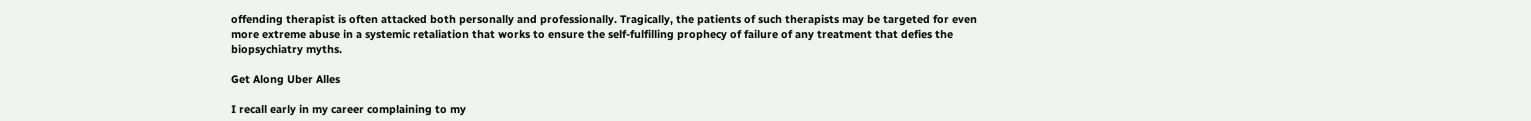offending therapist is often attacked both personally and professionally. Tragically, the patients of such therapists may be targeted for even more extreme abuse in a systemic retaliation that works to ensure the self-fulfilling prophecy of failure of any treatment that defies the biopsychiatry myths.

Get Along Uber Alles

I recall early in my career complaining to my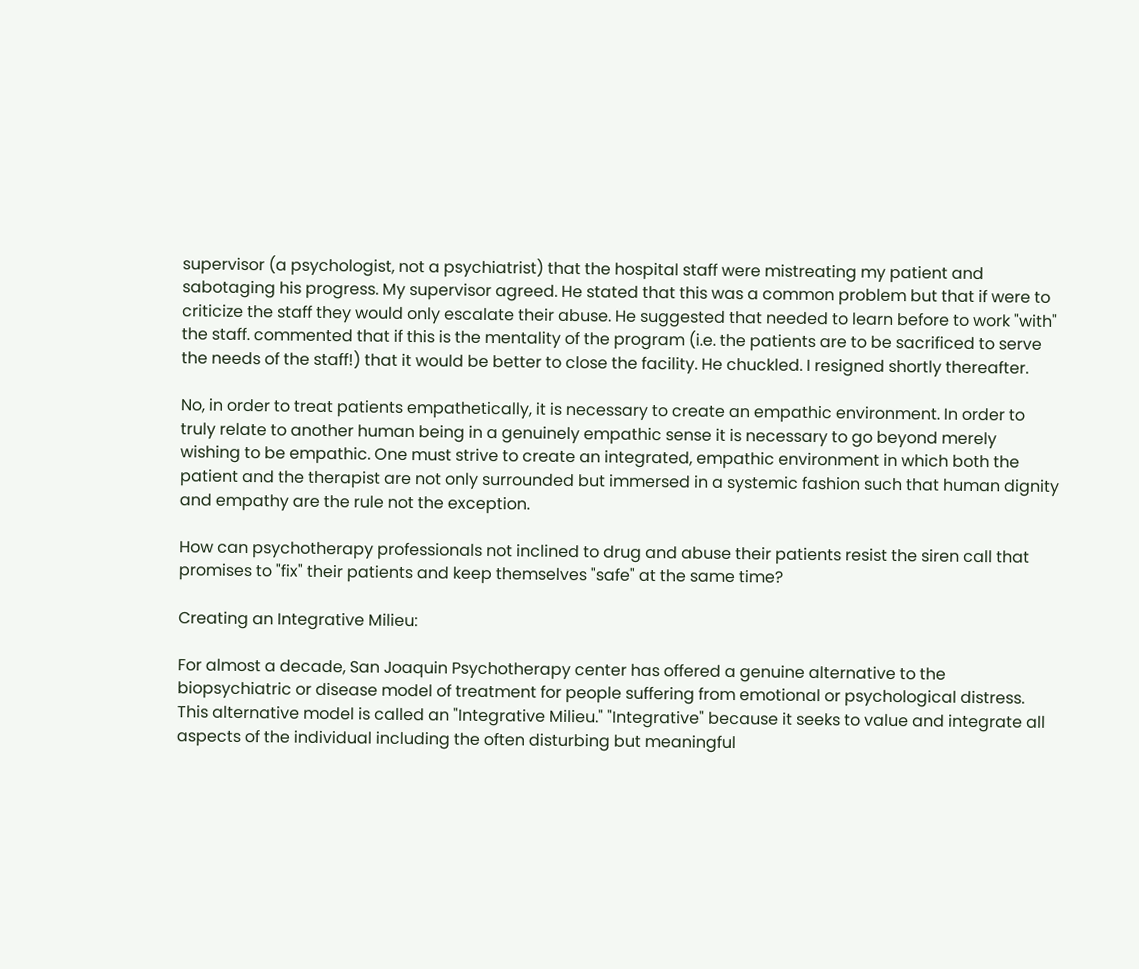supervisor (a psychologist, not a psychiatrist) that the hospital staff were mistreating my patient and sabotaging his progress. My supervisor agreed. He stated that this was a common problem but that if were to criticize the staff they would only escalate their abuse. He suggested that needed to learn before to work "with" the staff. commented that if this is the mentality of the program (i.e. the patients are to be sacrificed to serve the needs of the staff!) that it would be better to close the facility. He chuckled. I resigned shortly thereafter.

No, in order to treat patients empathetically, it is necessary to create an empathic environment. In order to truly relate to another human being in a genuinely empathic sense it is necessary to go beyond merely wishing to be empathic. One must strive to create an integrated, empathic environment in which both the patient and the therapist are not only surrounded but immersed in a systemic fashion such that human dignity and empathy are the rule not the exception.

How can psychotherapy professionals not inclined to drug and abuse their patients resist the siren call that promises to "fix" their patients and keep themselves "safe" at the same time?

Creating an Integrative Milieu:

For almost a decade, San Joaquin Psychotherapy center has offered a genuine alternative to the biopsychiatric or disease model of treatment for people suffering from emotional or psychological distress. This alternative model is called an "Integrative Milieu." "Integrative" because it seeks to value and integrate all aspects of the individual including the often disturbing but meaningful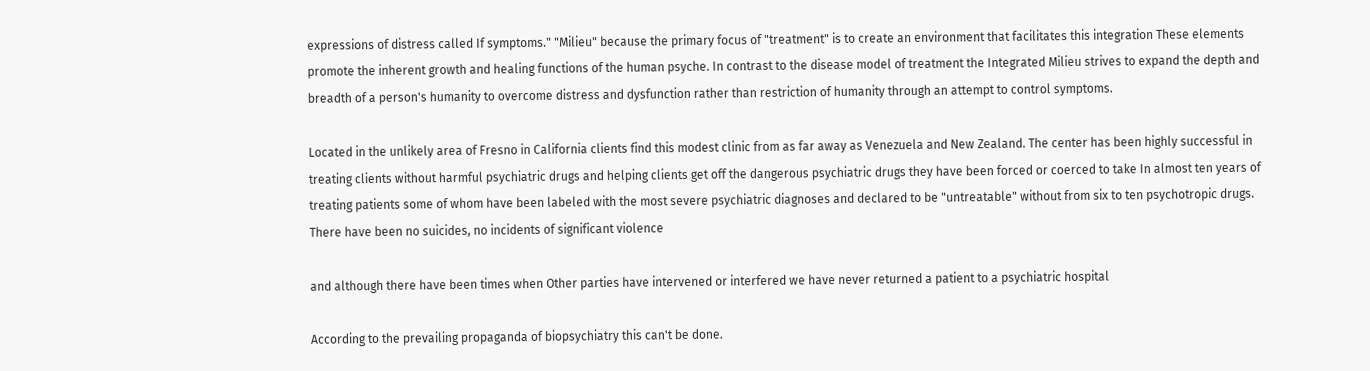expressions of distress called If symptoms." "Milieu" because the primary focus of "treatment" is to create an environment that facilitates this integration These elements promote the inherent growth and healing functions of the human psyche. In contrast to the disease model of treatment the Integrated Milieu strives to expand the depth and breadth of a person's humanity to overcome distress and dysfunction rather than restriction of humanity through an attempt to control symptoms.

Located in the unlikely area of Fresno in California clients find this modest clinic from as far away as Venezuela and New Zealand. The center has been highly successful in treating clients without harmful psychiatric drugs and helping clients get off the dangerous psychiatric drugs they have been forced or coerced to take In almost ten years of treating patients some of whom have been labeled with the most severe psychiatric diagnoses and declared to be "untreatable" without from six to ten psychotropic drugs. There have been no suicides, no incidents of significant violence

and although there have been times when Other parties have intervened or interfered we have never returned a patient to a psychiatric hospital

According to the prevailing propaganda of biopsychiatry this can't be done.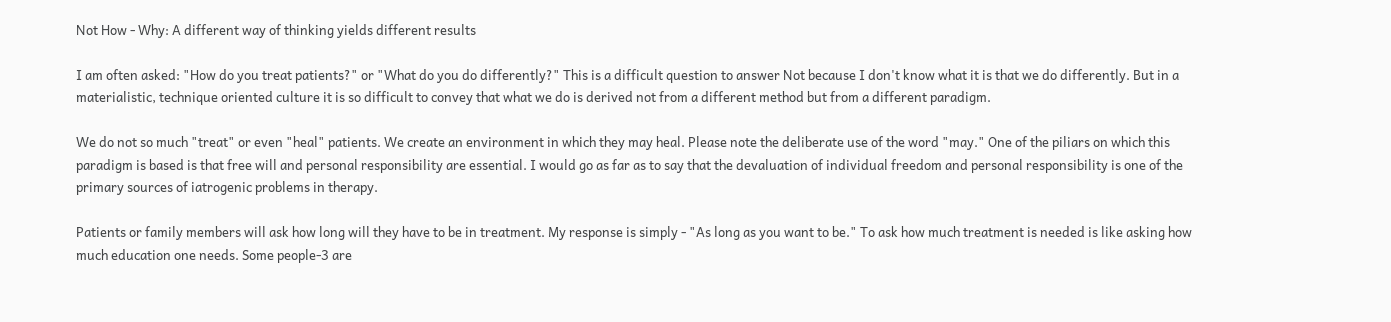Not How - Why: A different way of thinking yields different results

I am often asked: "How do you treat patients?" or "What do you do differently?" This is a difficult question to answer Not because I don't know what it is that we do differently. But in a materialistic, technique oriented culture it is so difficult to convey that what we do is derived not from a different method but from a different paradigm.

We do not so much "treat" or even "heal" patients. We create an environment in which they may heal. Please note the deliberate use of the word "may." One of the piliars on which this paradigm is based is that free will and personal responsibility are essential. I would go as far as to say that the devaluation of individual freedom and personal responsibility is one of the primary sources of iatrogenic problems in therapy.

Patients or family members will ask how long will they have to be in treatment. My response is simply - "As long as you want to be." To ask how much treatment is needed is like asking how much education one needs. Some people-3 are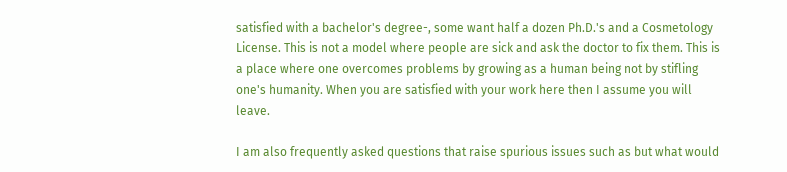satisfied with a bachelor's degree-, some want half a dozen Ph.D.'s and a Cosmetology License. This is not a model where people are sick and ask the doctor to fix them. This is a place where one overcomes problems by growing as a human being not by stifling one's humanity. When you are satisfied with your work here then I assume you will leave.

I am also frequently asked questions that raise spurious issues such as but what would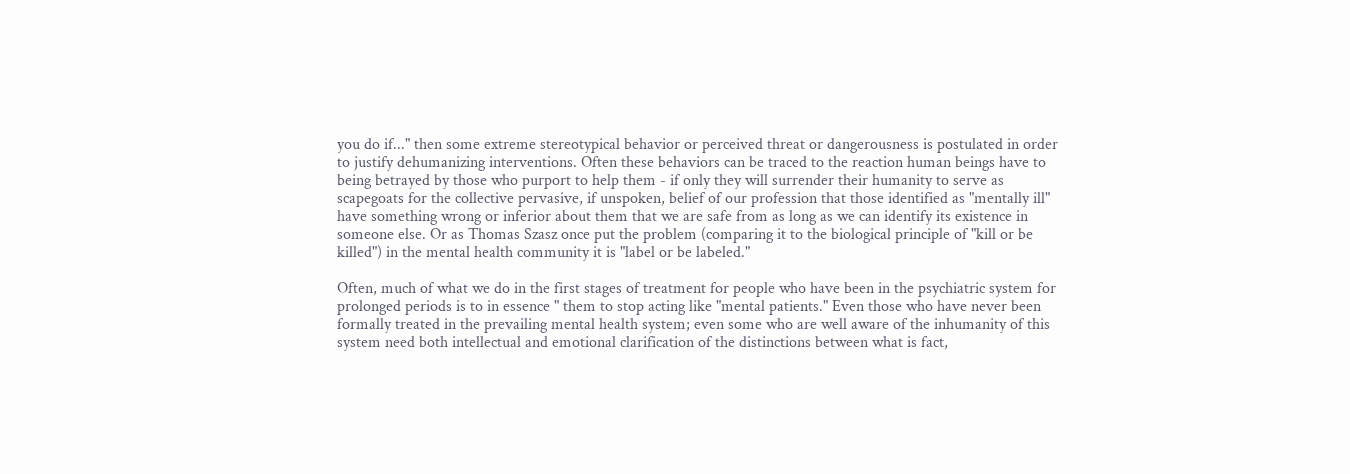you do if..." then some extreme stereotypical behavior or perceived threat or dangerousness is postulated in order to justify dehumanizing interventions. Often these behaviors can be traced to the reaction human beings have to being betrayed by those who purport to help them - if only they will surrender their humanity to serve as scapegoats for the collective pervasive, if unspoken, belief of our profession that those identified as "mentally ill" have something wrong or inferior about them that we are safe from as long as we can identify its existence in someone else. Or as Thomas Szasz once put the problem (comparing it to the biological principle of "kill or be killed") in the mental health community it is "label or be labeled."

Often, much of what we do in the first stages of treatment for people who have been in the psychiatric system for prolonged periods is to in essence " them to stop acting like "mental patients." Even those who have never been formally treated in the prevailing mental health system; even some who are well aware of the inhumanity of this system need both intellectual and emotional clarification of the distinctions between what is fact,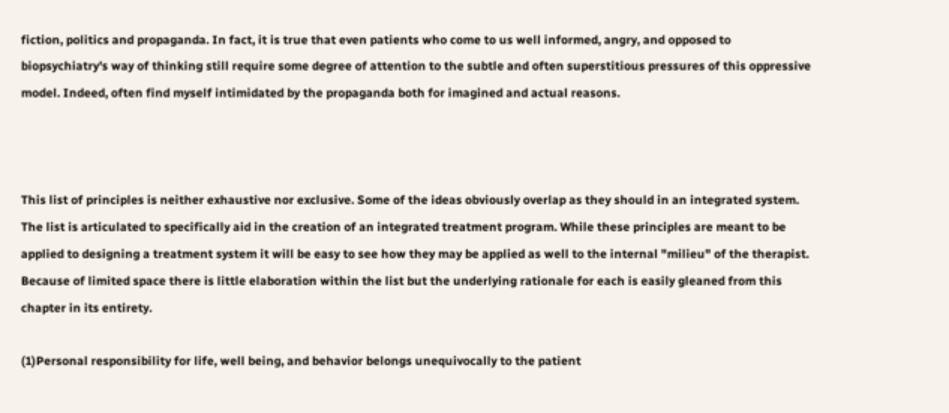fiction, politics and propaganda. In fact, it is true that even patients who come to us well informed, angry, and opposed to biopsychiatry's way of thinking still require some degree of attention to the subtle and often superstitious pressures of this oppressive model. Indeed, often find myself intimidated by the propaganda both for imagined and actual reasons.



This list of principles is neither exhaustive nor exclusive. Some of the ideas obviously overlap as they should in an integrated system. The list is articulated to specifically aid in the creation of an integrated treatment program. While these principles are meant to be applied to designing a treatment system it will be easy to see how they may be applied as well to the internal "milieu" of the therapist. Because of limited space there is little elaboration within the list but the underlying rationale for each is easily gleaned from this chapter in its entirety.

(1)Personal responsibility for life, well being, and behavior belongs unequivocally to the patient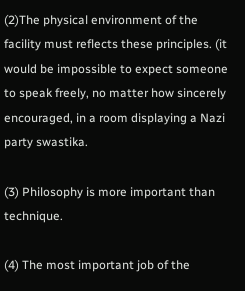(2)The physical environment of the facility must reflects these principles. (it would be impossible to expect someone to speak freely, no matter how sincerely encouraged, in a room displaying a Nazi party swastika.

(3) Philosophy is more important than technique.

(4) The most important job of the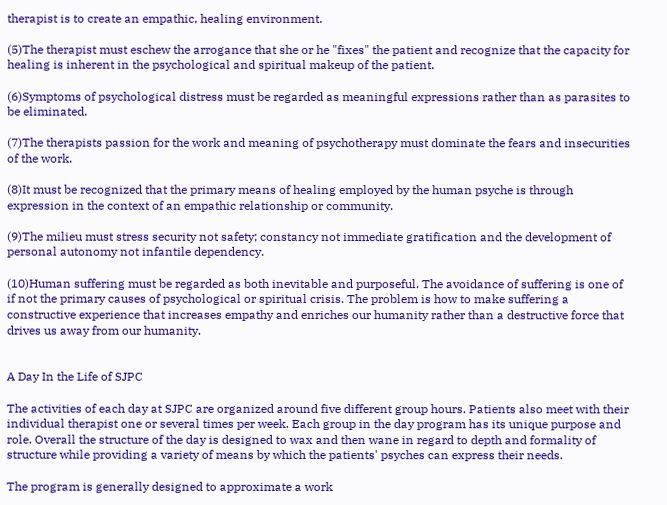therapist is to create an empathic, healing environment.

(5)The therapist must eschew the arrogance that she or he "fixes" the patient and recognize that the capacity for healing is inherent in the psychological and spiritual makeup of the patient.

(6)Symptoms of psychological distress must be regarded as meaningful expressions rather than as parasites to be eliminated.

(7)The therapists passion for the work and meaning of psychotherapy must dominate the fears and insecurities of the work.

(8)It must be recognized that the primary means of healing employed by the human psyche is through expression in the context of an empathic relationship or community.

(9)The milieu must stress security not safety; constancy not immediate gratification and the development of personal autonomy not infantile dependency.

(10)Human suffering must be regarded as both inevitable and purposeful. The avoidance of suffering is one of if not the primary causes of psychological or spiritual crisis. The problem is how to make suffering a constructive experience that increases empathy and enriches our humanity rather than a destructive force that drives us away from our humanity.


A Day In the Life of SJPC

The activities of each day at SJPC are organized around five different group hours. Patients also meet with their individual therapist one or several times per week. Each group in the day program has its unique purpose and role. Overall the structure of the day is designed to wax and then wane in regard to depth and formality of structure while providing a variety of means by which the patients' psyches can express their needs.

The program is generally designed to approximate a work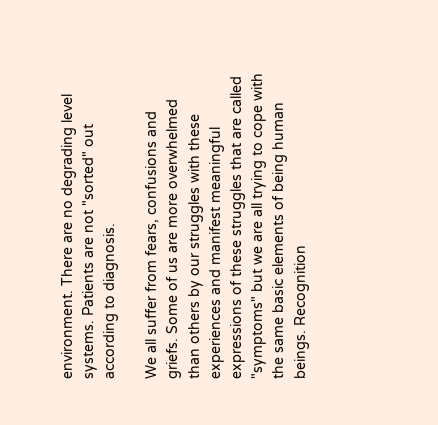environment. There are no degrading level systems. Patients are not "sorted" out according to diagnosis.

We all suffer from fears, confusions and griefs. Some of us are more overwhelmed than others by our struggles with these experiences and manifest meaningful expressions of these struggles that are called "symptoms" but we are all trying to cope with the same basic elements of being human beings. Recognition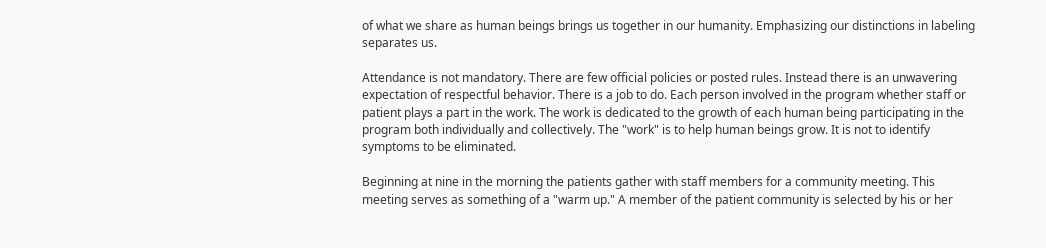of what we share as human beings brings us together in our humanity. Emphasizing our distinctions in labeling separates us.

Attendance is not mandatory. There are few official policies or posted rules. Instead there is an unwavering expectation of respectful behavior. There is a job to do. Each person involved in the program whether staff or patient plays a part in the work. The work is dedicated to the growth of each human being participating in the program both individually and collectively. The "work" is to help human beings grow. It is not to identify symptoms to be eliminated.

Beginning at nine in the morning the patients gather with staff members for a community meeting. This meeting serves as something of a "warm up." A member of the patient community is selected by his or her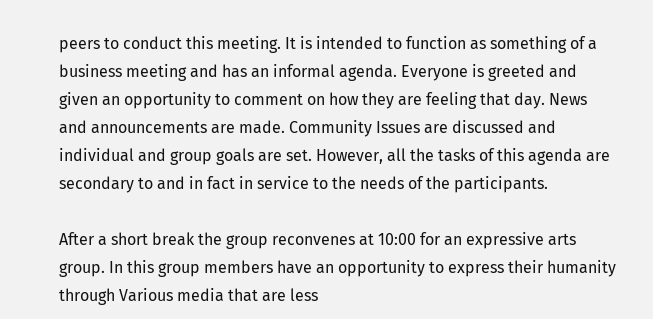peers to conduct this meeting. It is intended to function as something of a business meeting and has an informal agenda. Everyone is greeted and given an opportunity to comment on how they are feeling that day. News and announcements are made. Community Issues are discussed and individual and group goals are set. However, all the tasks of this agenda are secondary to and in fact in service to the needs of the participants.

After a short break the group reconvenes at 10:00 for an expressive arts group. In this group members have an opportunity to express their humanity through Various media that are less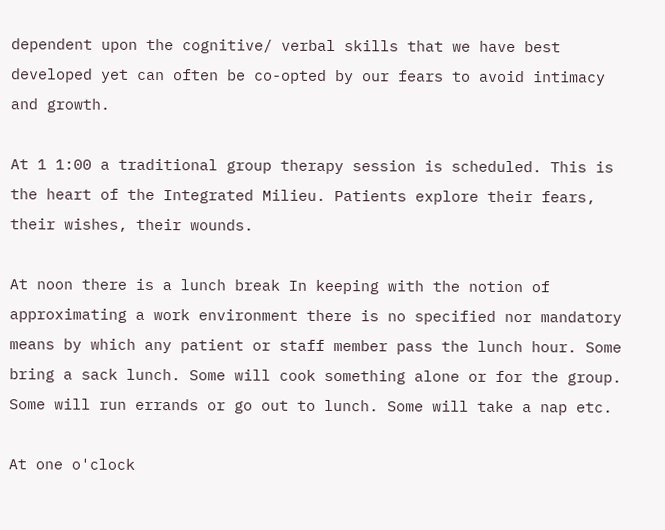dependent upon the cognitive/ verbal skills that we have best developed yet can often be co-opted by our fears to avoid intimacy and growth.

At 1 1:00 a traditional group therapy session is scheduled. This is the heart of the Integrated Milieu. Patients explore their fears, their wishes, their wounds.

At noon there is a lunch break In keeping with the notion of approximating a work environment there is no specified nor mandatory means by which any patient or staff member pass the lunch hour. Some bring a sack lunch. Some will cook something alone or for the group. Some will run errands or go out to lunch. Some will take a nap etc.

At one o'clock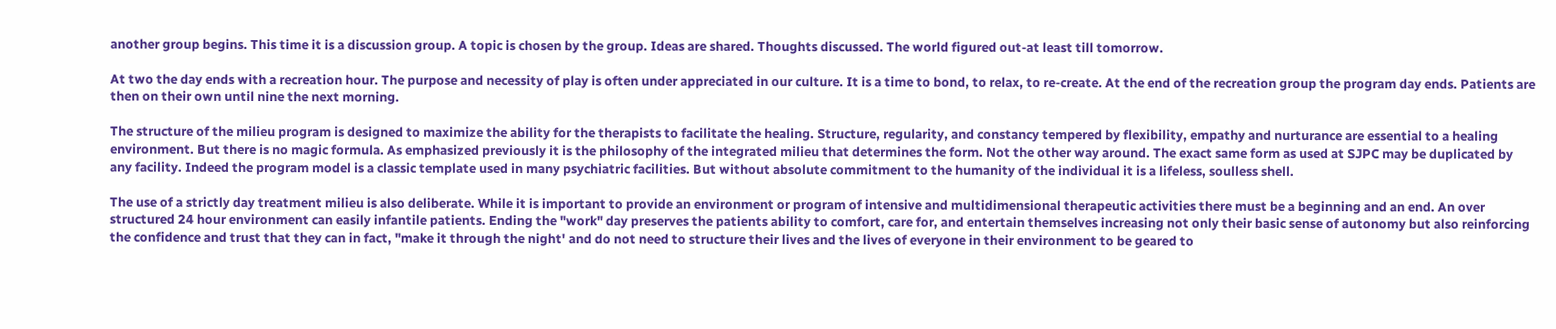another group begins. This time it is a discussion group. A topic is chosen by the group. Ideas are shared. Thoughts discussed. The world figured out-at least till tomorrow.

At two the day ends with a recreation hour. The purpose and necessity of play is often under appreciated in our culture. It is a time to bond, to relax, to re-create. At the end of the recreation group the program day ends. Patients are then on their own until nine the next morning.

The structure of the milieu program is designed to maximize the ability for the therapists to facilitate the healing. Structure, regularity, and constancy tempered by flexibility, empathy and nurturance are essential to a healing environment. But there is no magic formula. As emphasized previously it is the philosophy of the integrated milieu that determines the form. Not the other way around. The exact same form as used at SJPC may be duplicated by any facility. Indeed the program model is a classic template used in many psychiatric facilities. But without absolute commitment to the humanity of the individual it is a lifeless, soulless shell.

The use of a strictly day treatment milieu is also deliberate. While it is important to provide an environment or program of intensive and multidimensional therapeutic activities there must be a beginning and an end. An over structured 24 hour environment can easily infantile patients. Ending the "work" day preserves the patients ability to comfort, care for, and entertain themselves increasing not only their basic sense of autonomy but also reinforcing the confidence and trust that they can in fact, "make it through the night' and do not need to structure their lives and the lives of everyone in their environment to be geared to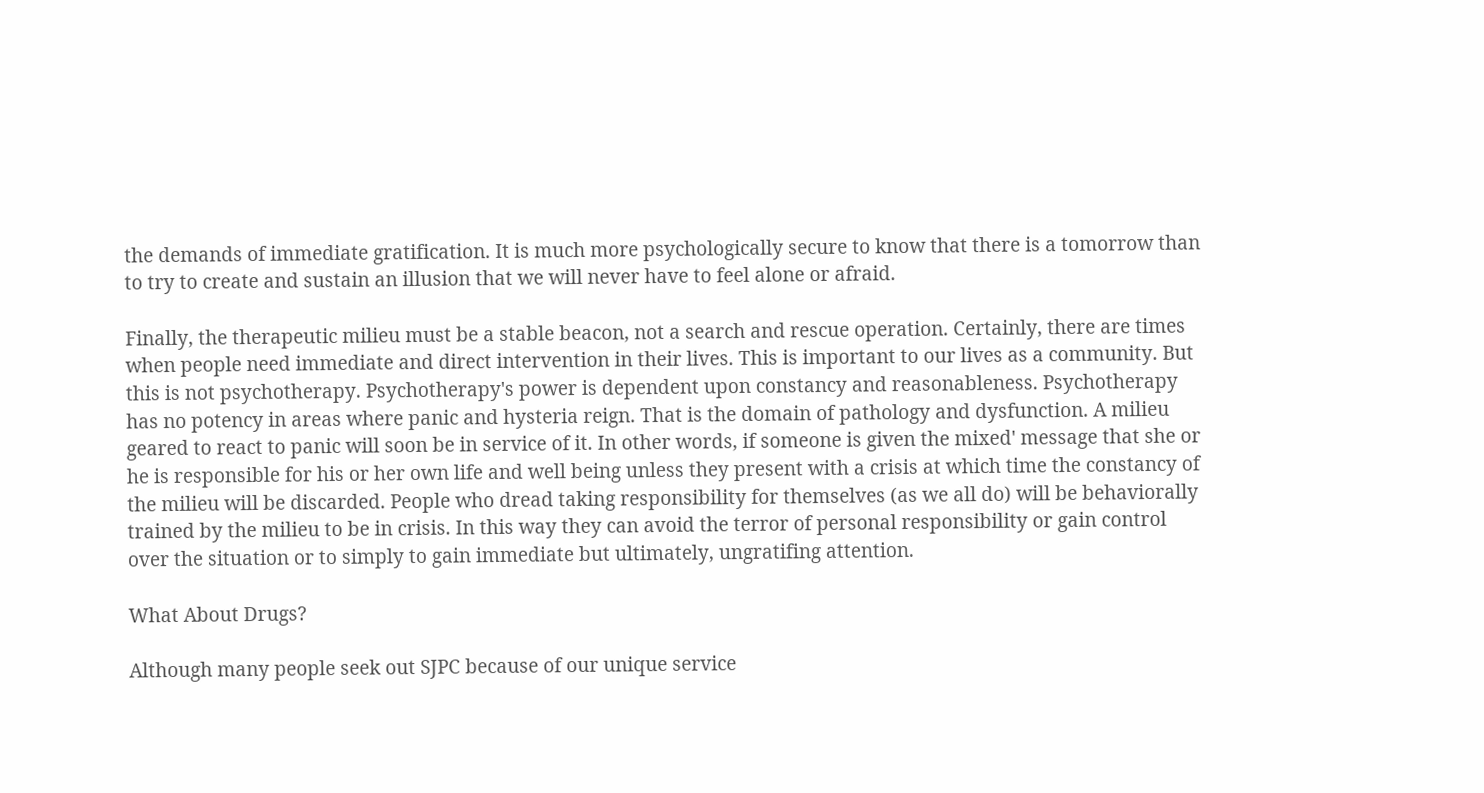the demands of immediate gratification. It is much more psychologically secure to know that there is a tomorrow than to try to create and sustain an illusion that we will never have to feel alone or afraid.

Finally, the therapeutic milieu must be a stable beacon, not a search and rescue operation. Certainly, there are times when people need immediate and direct intervention in their lives. This is important to our lives as a community. But this is not psychotherapy. Psychotherapy's power is dependent upon constancy and reasonableness. Psychotherapy has no potency in areas where panic and hysteria reign. That is the domain of pathology and dysfunction. A milieu geared to react to panic will soon be in service of it. In other words, if someone is given the mixed' message that she or he is responsible for his or her own life and well being unless they present with a crisis at which time the constancy of the milieu will be discarded. People who dread taking responsibility for themselves (as we all do) will be behaviorally trained by the milieu to be in crisis. In this way they can avoid the terror of personal responsibility or gain control over the situation or to simply to gain immediate but ultimately, ungratifing attention.

What About Drugs?

Although many people seek out SJPC because of our unique service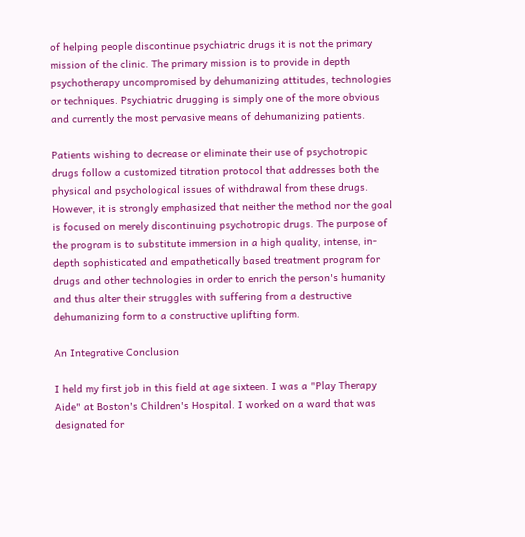of helping people discontinue psychiatric drugs it is not the primary mission of the clinic. The primary mission is to provide in depth psychotherapy uncompromised by dehumanizing attitudes, technologies or techniques. Psychiatric drugging is simply one of the more obvious and currently the most pervasive means of dehumanizing patients.

Patients wishing to decrease or eliminate their use of psychotropic drugs follow a customized titration protocol that addresses both the physical and psychological issues of withdrawal from these drugs. However, it is strongly emphasized that neither the method nor the goal is focused on merely discontinuing psychotropic drugs. The purpose of the program is to substitute immersion in a high quality, intense, in-depth sophisticated and empathetically based treatment program for drugs and other technologies in order to enrich the person's humanity and thus alter their struggles with suffering from a destructive dehumanizing form to a constructive uplifting form.

An Integrative Conclusion

I held my first job in this field at age sixteen. I was a "Play Therapy Aide" at Boston's Children's Hospital. I worked on a ward that was designated for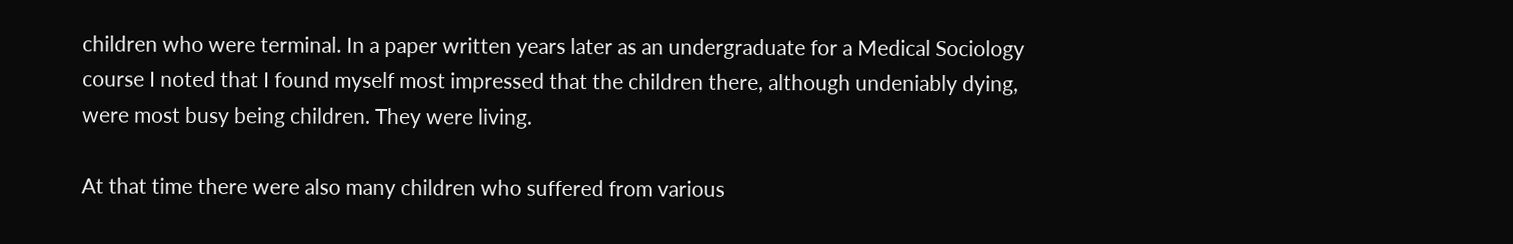children who were terminal. In a paper written years later as an undergraduate for a Medical Sociology course I noted that I found myself most impressed that the children there, although undeniably dying, were most busy being children. They were living.

At that time there were also many children who suffered from various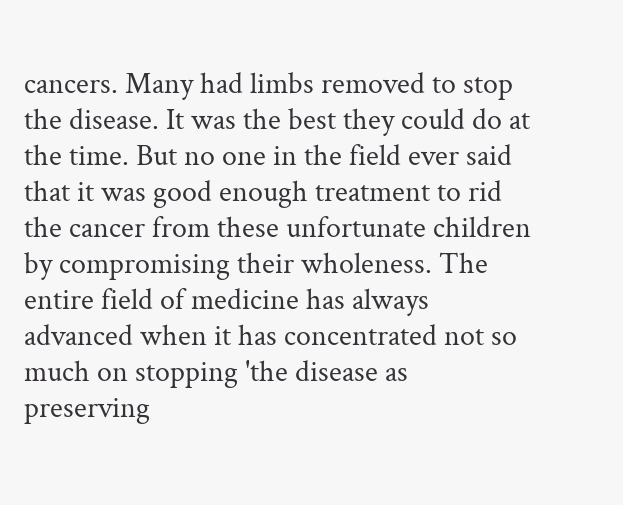cancers. Many had limbs removed to stop the disease. It was the best they could do at the time. But no one in the field ever said that it was good enough treatment to rid the cancer from these unfortunate children by compromising their wholeness. The entire field of medicine has always advanced when it has concentrated not so much on stopping 'the disease as preserving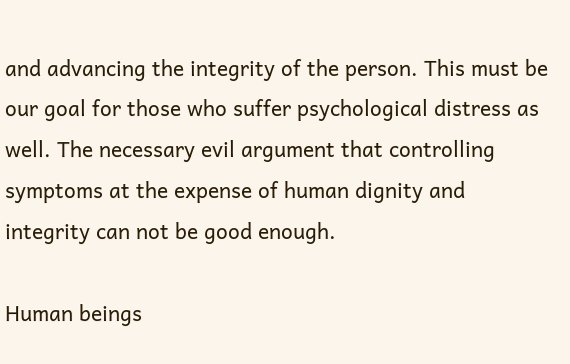and advancing the integrity of the person. This must be our goal for those who suffer psychological distress as well. The necessary evil argument that controlling symptoms at the expense of human dignity and integrity can not be good enough.

Human beings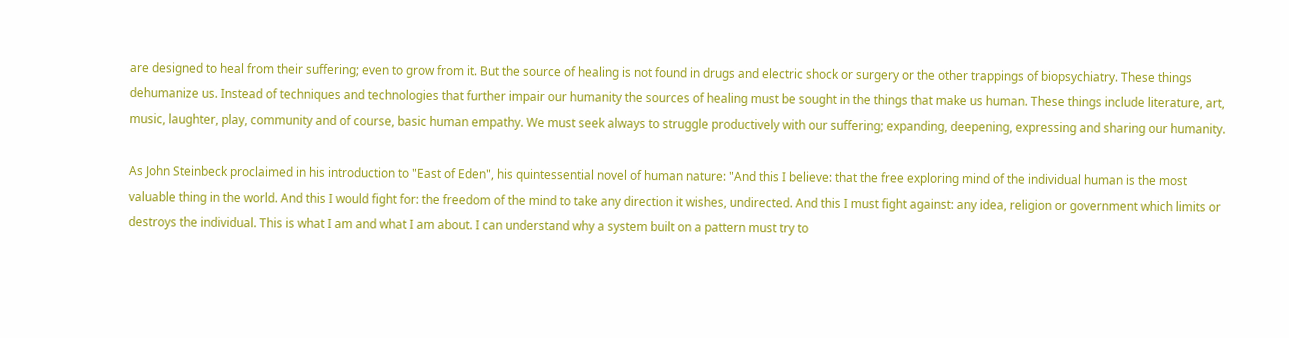are designed to heal from their suffering; even to grow from it. But the source of healing is not found in drugs and electric shock or surgery or the other trappings of biopsychiatry. These things dehumanize us. Instead of techniques and technologies that further impair our humanity the sources of healing must be sought in the things that make us human. These things include literature, art, music, laughter, play, community and of course, basic human empathy. We must seek always to struggle productively with our suffering; expanding, deepening, expressing and sharing our humanity.

As John Steinbeck proclaimed in his introduction to "East of Eden", his quintessential novel of human nature: "And this I believe: that the free exploring mind of the individual human is the most valuable thing in the world. And this I would fight for: the freedom of the mind to take any direction it wishes, undirected. And this I must fight against: any idea, religion or government which limits or destroys the individual. This is what I am and what I am about. I can understand why a system built on a pattern must try to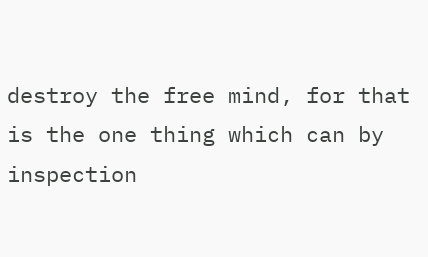destroy the free mind, for that is the one thing which can by inspection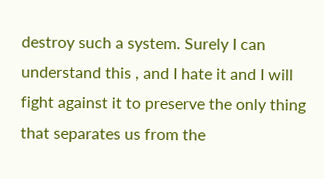destroy such a system. Surely I can understand this , and I hate it and I will fight against it to preserve the only thing that separates us from the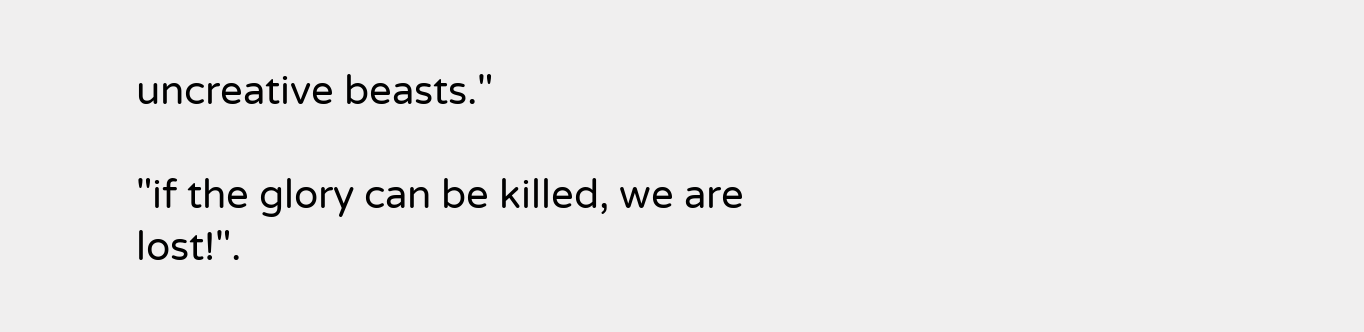uncreative beasts."

"if the glory can be killed, we are lost!".